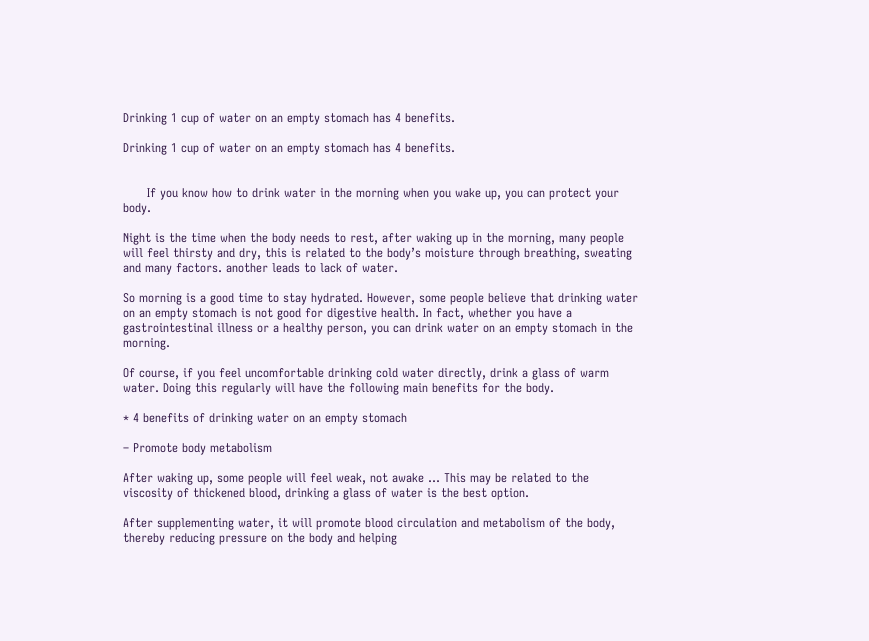Drinking 1 cup of water on an empty stomach has 4 benefits.

Drinking 1 cup of water on an empty stomach has 4 benefits.


      If you know how to drink water in the morning when you wake up, you can protect your body.

Night is the time when the body needs to rest, after waking up in the morning, many people will feel thirsty and dry, this is related to the body’s moisture through breathing, sweating and many factors. another leads to lack of water.

So morning is a good time to stay hydrated. However, some people believe that drinking water on an empty stomach is not good for digestive health. In fact, whether you have a gastrointestinal illness or a healthy person, you can drink water on an empty stomach in the morning.

Of course, if you feel uncomfortable drinking cold water directly, drink a glass of warm water. Doing this regularly will have the following main benefits for the body.

* 4 benefits of drinking water on an empty stomach

– Promote body metabolism

After waking up, some people will feel weak, not awake … This may be related to the viscosity of thickened blood, drinking a glass of water is the best option.

After supplementing water, it will promote blood circulation and metabolism of the body, thereby reducing pressure on the body and helping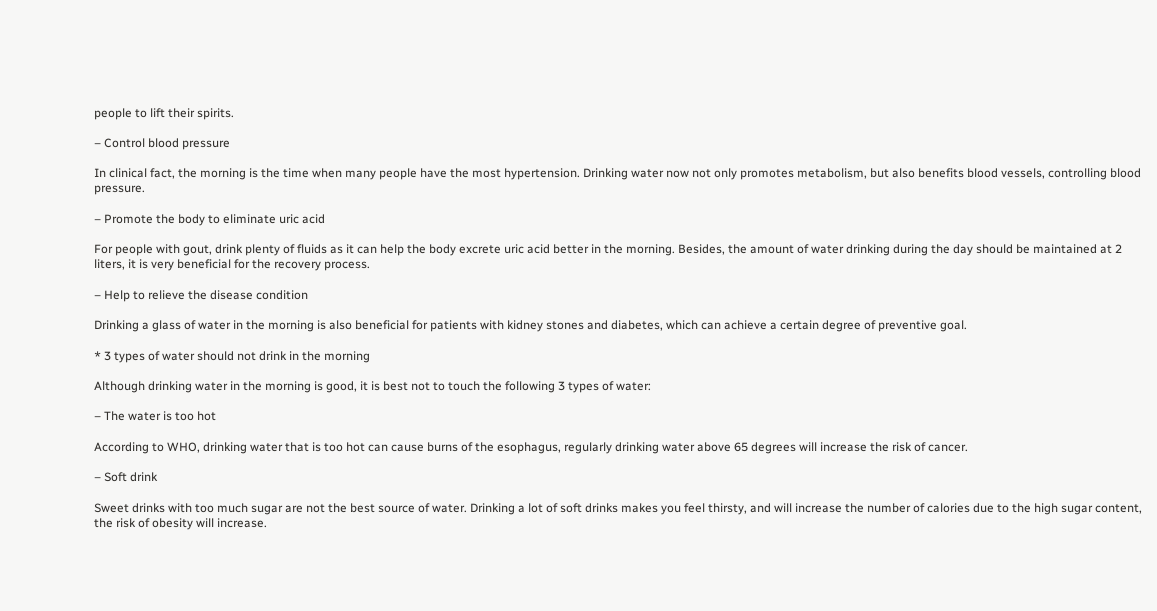people to lift their spirits.

– Control blood pressure

In clinical fact, the morning is the time when many people have the most hypertension. Drinking water now not only promotes metabolism, but also benefits blood vessels, controlling blood pressure.

– Promote the body to eliminate uric acid

For people with gout, drink plenty of fluids as it can help the body excrete uric acid better in the morning. Besides, the amount of water drinking during the day should be maintained at 2 liters, it is very beneficial for the recovery process.

– Help to relieve the disease condition

Drinking a glass of water in the morning is also beneficial for patients with kidney stones and diabetes, which can achieve a certain degree of preventive goal.

* 3 types of water should not drink in the morning

Although drinking water in the morning is good, it is best not to touch the following 3 types of water:

– The water is too hot

According to WHO, drinking water that is too hot can cause burns of the esophagus, regularly drinking water above 65 degrees will increase the risk of cancer.

– Soft drink

Sweet drinks with too much sugar are not the best source of water. Drinking a lot of soft drinks makes you feel thirsty, and will increase the number of calories due to the high sugar content, the risk of obesity will increase.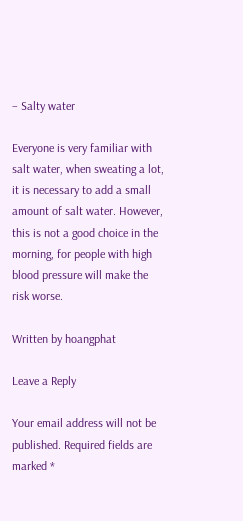– Salty water

Everyone is very familiar with salt water, when sweating a lot, it is necessary to add a small amount of salt water. However, this is not a good choice in the morning, for people with high blood pressure will make the risk worse.

Written by hoangphat

Leave a Reply

Your email address will not be published. Required fields are marked *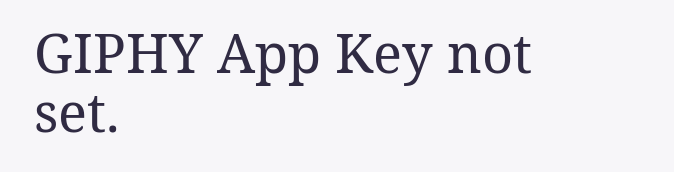GIPHY App Key not set.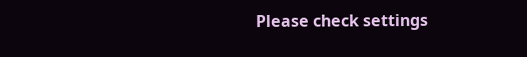Please check settings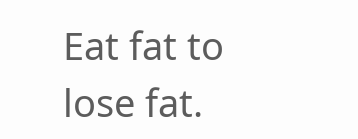Eat fat to lose fat.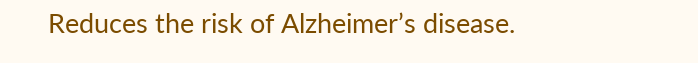Reduces the risk of Alzheimer’s disease.